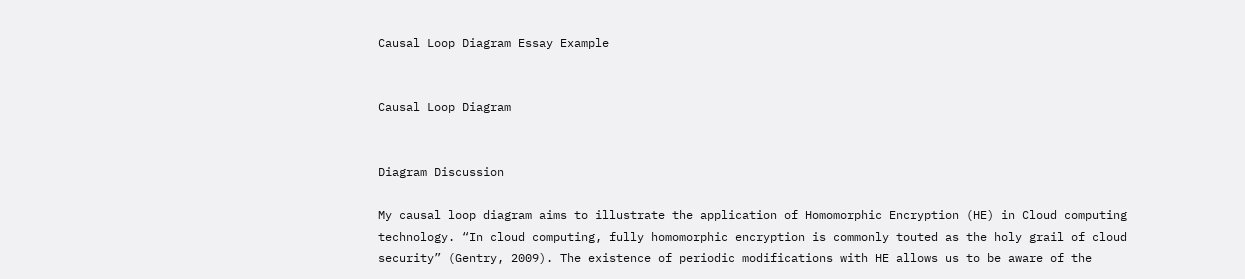Causal Loop Diagram Essay Example


Causal Loop Diagram


Diagram Discussion

My causal loop diagram aims to illustrate the application of Homomorphic Encryption (HE) in Cloud computing technology. “In cloud computing, fully homomorphic encryption is commonly touted as the holy grail of cloud security” (Gentry, 2009). The existence of periodic modifications with HE allows us to be aware of the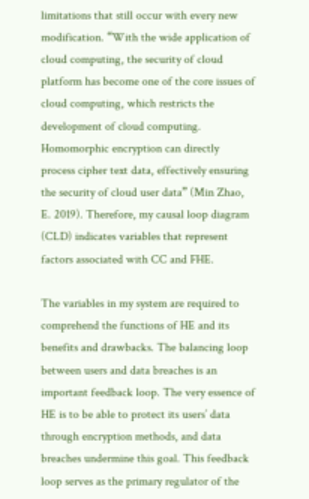limitations that still occur with every new modification. “With the wide application of cloud computing, the security of cloud platform has become one of the core issues of cloud computing, which restricts the development of cloud computing. Homomorphic encryption can directly process cipher text data, effectively ensuring the security of cloud user data” (Min Zhao, E. 2019). Therefore, my causal loop diagram (CLD) indicates variables that represent factors associated with CC and FHE.

The variables in my system are required to comprehend the functions of HE and its benefits and drawbacks. The balancing loop between users and data breaches is an important feedback loop. The very essence of HE is to be able to protect its users’ data through encryption methods, and data breaches undermine this goal. This feedback loop serves as the primary regulator of the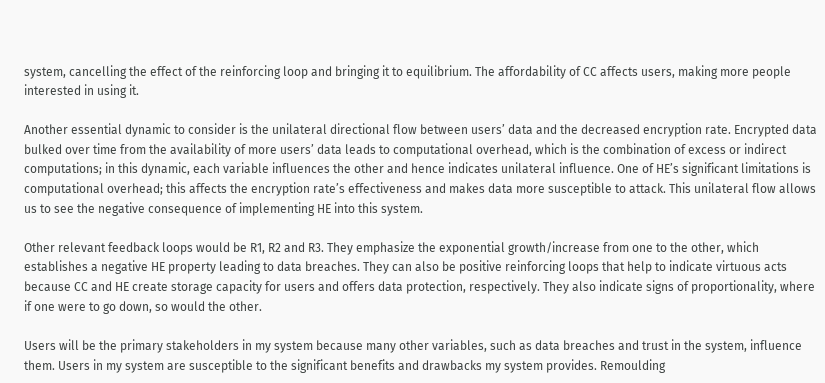system, cancelling the effect of the reinforcing loop and bringing it to equilibrium. The affordability of CC affects users, making more people interested in using it.

Another essential dynamic to consider is the unilateral directional flow between users’ data and the decreased encryption rate. Encrypted data bulked over time from the availability of more users’ data leads to computational overhead, which is the combination of excess or indirect computations; in this dynamic, each variable influences the other and hence indicates unilateral influence. One of HE’s significant limitations is computational overhead; this affects the encryption rate’s effectiveness and makes data more susceptible to attack. This unilateral flow allows us to see the negative consequence of implementing HE into this system.

Other relevant feedback loops would be R1, R2 and R3. They emphasize the exponential growth/increase from one to the other, which establishes a negative HE property leading to data breaches. They can also be positive reinforcing loops that help to indicate virtuous acts because CC and HE create storage capacity for users and offers data protection, respectively. They also indicate signs of proportionality, where if one were to go down, so would the other.

Users will be the primary stakeholders in my system because many other variables, such as data breaches and trust in the system, influence them. Users in my system are susceptible to the significant benefits and drawbacks my system provides. Remoulding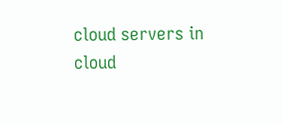cloud servers in cloud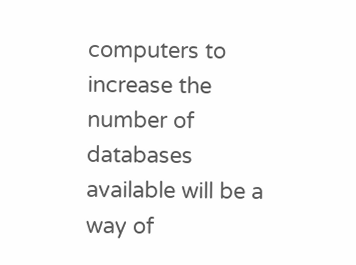computers to increase the number of databases available will be a way of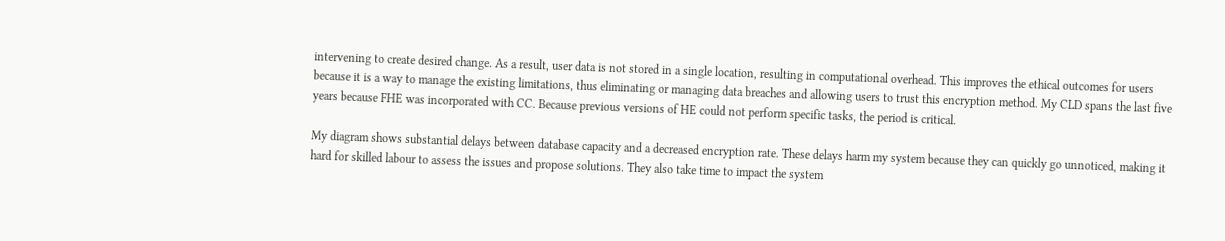intervening to create desired change. As a result, user data is not stored in a single location, resulting in computational overhead. This improves the ethical outcomes for users because it is a way to manage the existing limitations, thus eliminating or managing data breaches and allowing users to trust this encryption method. My CLD spans the last five years because FHE was incorporated with CC. Because previous versions of HE could not perform specific tasks, the period is critical.

My diagram shows substantial delays between database capacity and a decreased encryption rate. These delays harm my system because they can quickly go unnoticed, making it hard for skilled labour to assess the issues and propose solutions. They also take time to impact the system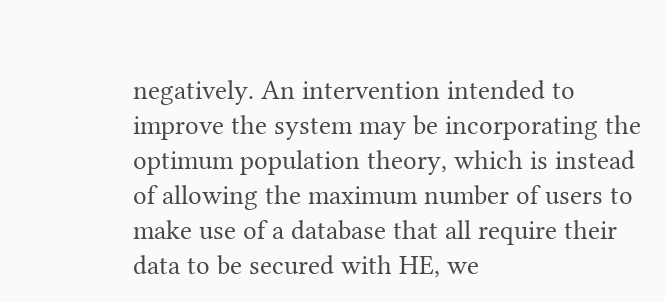negatively. An intervention intended to improve the system may be incorporating the optimum population theory, which is instead of allowing the maximum number of users to make use of a database that all require their data to be secured with HE, we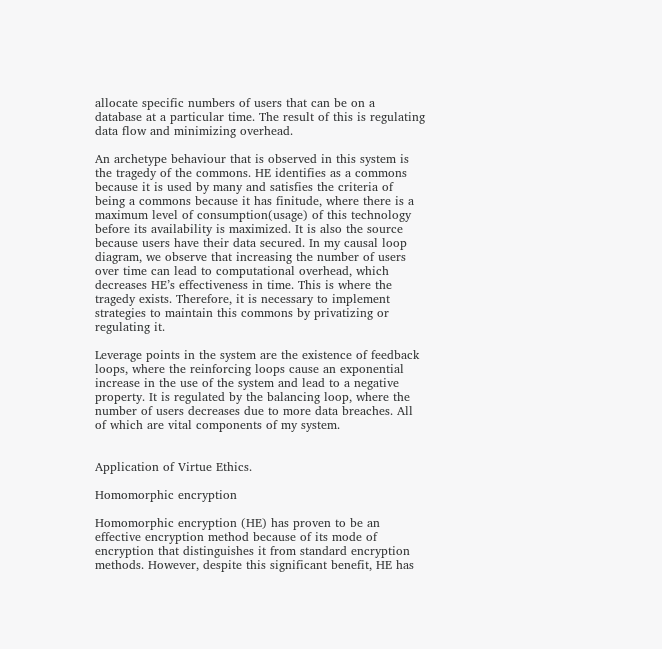allocate specific numbers of users that can be on a database at a particular time. The result of this is regulating data flow and minimizing overhead.

An archetype behaviour that is observed in this system is the tragedy of the commons. HE identifies as a commons because it is used by many and satisfies the criteria of being a commons because it has finitude, where there is a maximum level of consumption(usage) of this technology before its availability is maximized. It is also the source because users have their data secured. In my causal loop diagram, we observe that increasing the number of users over time can lead to computational overhead, which decreases HE’s effectiveness in time. This is where the tragedy exists. Therefore, it is necessary to implement strategies to maintain this commons by privatizing or regulating it.

Leverage points in the system are the existence of feedback loops, where the reinforcing loops cause an exponential increase in the use of the system and lead to a negative property. It is regulated by the balancing loop, where the number of users decreases due to more data breaches. All of which are vital components of my system.


Application of Virtue Ethics.

Homomorphic encryption

Homomorphic encryption (HE) has proven to be an effective encryption method because of its mode of encryption that distinguishes it from standard encryption methods. However, despite this significant benefit, HE has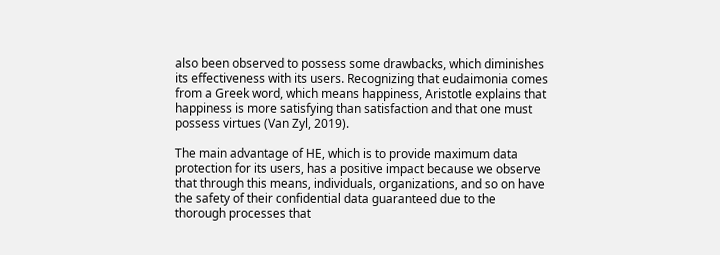also been observed to possess some drawbacks, which diminishes its effectiveness with its users. Recognizing that eudaimonia comes from a Greek word, which means happiness, Aristotle explains that happiness is more satisfying than satisfaction and that one must possess virtues (Van Zyl, 2019).

The main advantage of HE, which is to provide maximum data protection for its users, has a positive impact because we observe that through this means, individuals, organizations, and so on have the safety of their confidential data guaranteed due to the thorough processes that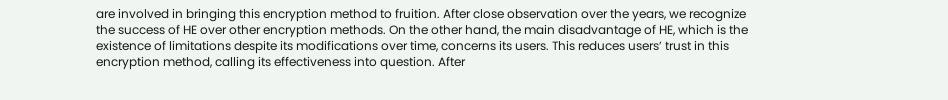are involved in bringing this encryption method to fruition. After close observation over the years, we recognize the success of HE over other encryption methods. On the other hand, the main disadvantage of HE, which is the existence of limitations despite its modifications over time, concerns its users. This reduces users’ trust in this encryption method, calling its effectiveness into question. After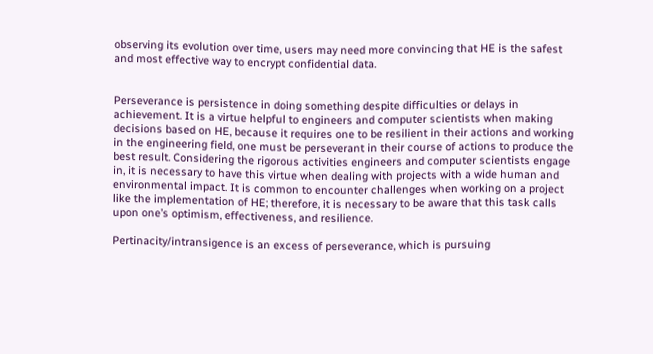observing its evolution over time, users may need more convincing that HE is the safest and most effective way to encrypt confidential data.


Perseverance is persistence in doing something despite difficulties or delays in achievement. It is a virtue helpful to engineers and computer scientists when making decisions based on HE, because it requires one to be resilient in their actions and working in the engineering field, one must be perseverant in their course of actions to produce the best result. Considering the rigorous activities engineers and computer scientists engage in, it is necessary to have this virtue when dealing with projects with a wide human and environmental impact. It is common to encounter challenges when working on a project like the implementation of HE; therefore, it is necessary to be aware that this task calls upon one’s optimism, effectiveness, and resilience.

Pertinacity/intransigence is an excess of perseverance, which is pursuing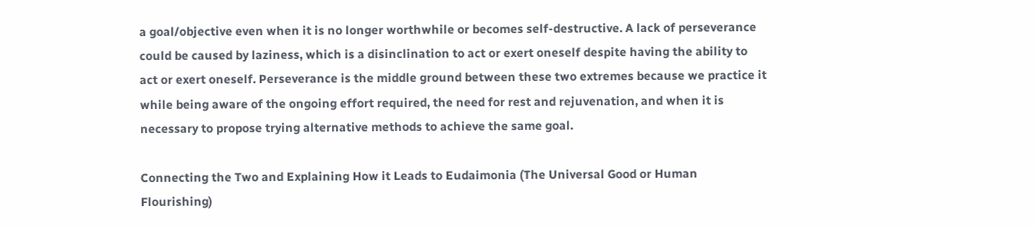a goal/objective even when it is no longer worthwhile or becomes self-destructive. A lack of perseverance could be caused by laziness, which is a disinclination to act or exert oneself despite having the ability to act or exert oneself. Perseverance is the middle ground between these two extremes because we practice it while being aware of the ongoing effort required, the need for rest and rejuvenation, and when it is necessary to propose trying alternative methods to achieve the same goal.

Connecting the Two and Explaining How it Leads to Eudaimonia (The Universal Good or Human Flourishing)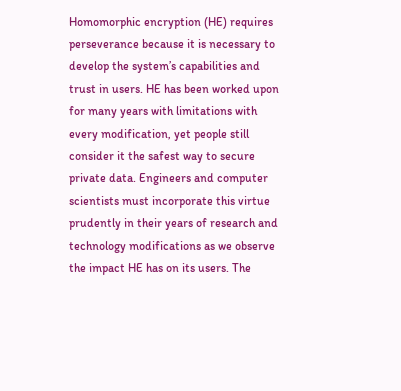Homomorphic encryption (HE) requires perseverance because it is necessary to develop the system’s capabilities and trust in users. HE has been worked upon for many years with limitations with every modification, yet people still consider it the safest way to secure private data. Engineers and computer scientists must incorporate this virtue prudently in their years of research and technology modifications as we observe the impact HE has on its users. The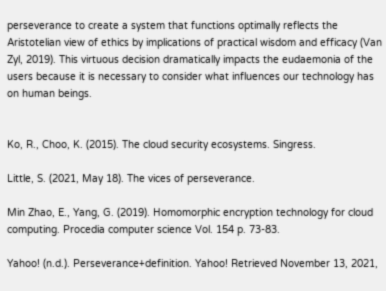perseverance to create a system that functions optimally reflects the Aristotelian view of ethics by implications of practical wisdom and efficacy (Van Zyl, 2019). This virtuous decision dramatically impacts the eudaemonia of the users because it is necessary to consider what influences our technology has on human beings.


Ko, R., Choo, K. (2015). The cloud security ecosystems. Singress.

Little, S. (2021, May 18). The vices of perseverance.

Min Zhao, E., Yang, G. (2019). Homomorphic encryption technology for cloud computing. Procedia computer science Vol. 154 p. 73-83.

Yahoo! (n.d.). Perseverance+definition. Yahoo! Retrieved November 13, 2021,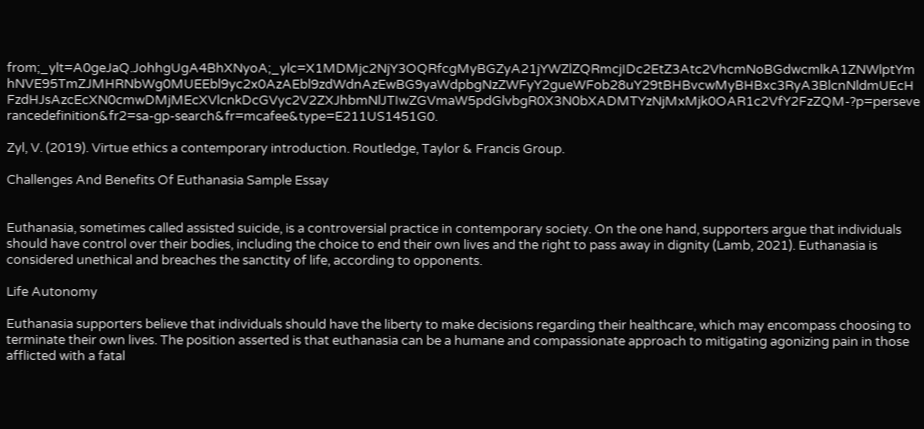from;_ylt=A0geJaQ.JohhgUgA4BhXNyoA;_ylc=X1MDMjc2NjY3OQRfcgMyBGZyA21jYWZlZQRmcjIDc2EtZ3Atc2VhcmNoBGdwcmlkA1ZNWlptYmhNVE95TmZJMHRNbWg0MUEEbl9yc2x0AzAEbl9zdWdnAzEwBG9yaWdpbgNzZWFyY2gueWFob28uY29tBHBvcwMyBHBxc3RyA3BlcnNldmUEcHFzdHJsAzcEcXN0cmwDMjMEcXVlcnkDcGVyc2V2ZXJhbmNlJTIwZGVmaW5pdGlvbgR0X3N0bXADMTYzNjMxMjk0OAR1c2VfY2FzZQM-?p=perseverancedefinition&fr2=sa-gp-search&fr=mcafee&type=E211US1451G0.

Zyl, V. (2019). Virtue ethics a contemporary introduction. Routledge, Taylor & Francis Group.

Challenges And Benefits Of Euthanasia Sample Essay


Euthanasia, sometimes called assisted suicide, is a controversial practice in contemporary society. On the one hand, supporters argue that individuals should have control over their bodies, including the choice to end their own lives and the right to pass away in dignity (Lamb, 2021). Euthanasia is considered unethical and breaches the sanctity of life, according to opponents.

Life Autonomy

Euthanasia supporters believe that individuals should have the liberty to make decisions regarding their healthcare, which may encompass choosing to terminate their own lives. The position asserted is that euthanasia can be a humane and compassionate approach to mitigating agonizing pain in those afflicted with a fatal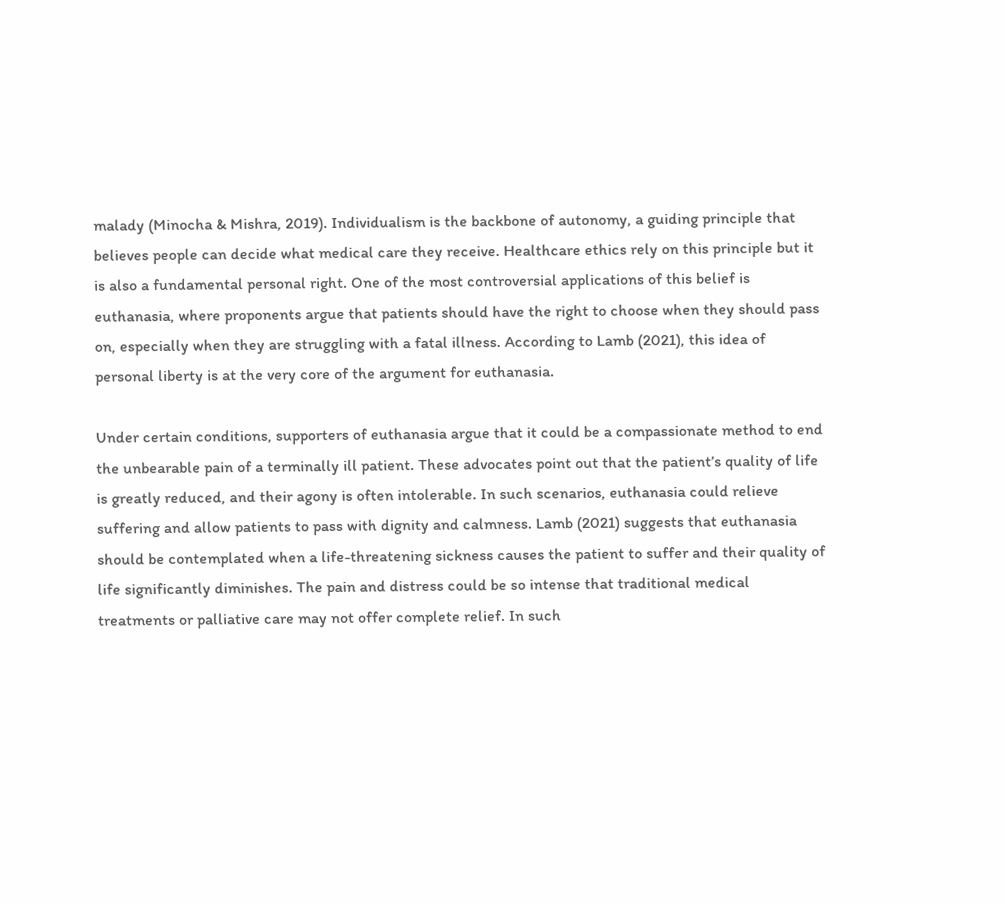malady (Minocha & Mishra, 2019). Individualism is the backbone of autonomy, a guiding principle that believes people can decide what medical care they receive. Healthcare ethics rely on this principle but it is also a fundamental personal right. One of the most controversial applications of this belief is euthanasia, where proponents argue that patients should have the right to choose when they should pass on, especially when they are struggling with a fatal illness. According to Lamb (2021), this idea of personal liberty is at the very core of the argument for euthanasia.

Under certain conditions, supporters of euthanasia argue that it could be a compassionate method to end the unbearable pain of a terminally ill patient. These advocates point out that the patient’s quality of life is greatly reduced, and their agony is often intolerable. In such scenarios, euthanasia could relieve suffering and allow patients to pass with dignity and calmness. Lamb (2021) suggests that euthanasia should be contemplated when a life-threatening sickness causes the patient to suffer and their quality of life significantly diminishes. The pain and distress could be so intense that traditional medical treatments or palliative care may not offer complete relief. In such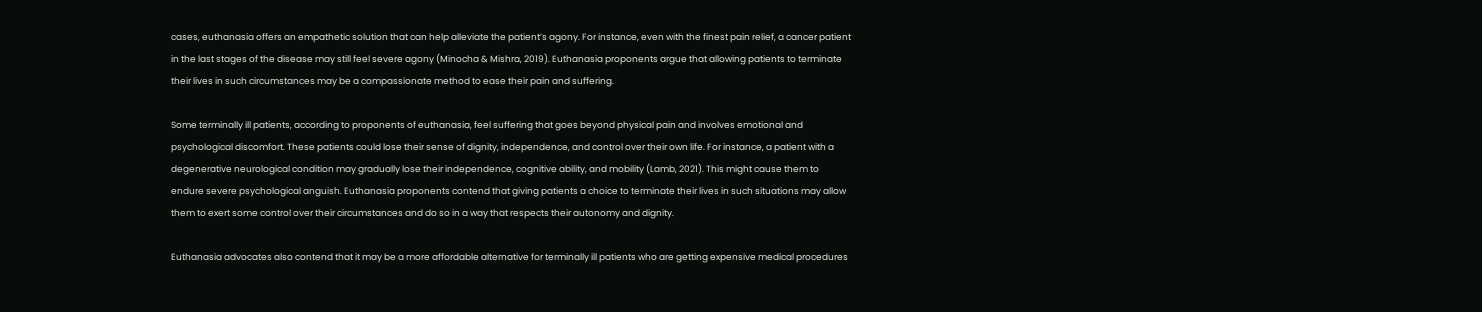cases, euthanasia offers an empathetic solution that can help alleviate the patient’s agony. For instance, even with the finest pain relief, a cancer patient in the last stages of the disease may still feel severe agony (Minocha & Mishra, 2019). Euthanasia proponents argue that allowing patients to terminate their lives in such circumstances may be a compassionate method to ease their pain and suffering.

Some terminally ill patients, according to proponents of euthanasia, feel suffering that goes beyond physical pain and involves emotional and psychological discomfort. These patients could lose their sense of dignity, independence, and control over their own life. For instance, a patient with a degenerative neurological condition may gradually lose their independence, cognitive ability, and mobility (Lamb, 2021). This might cause them to endure severe psychological anguish. Euthanasia proponents contend that giving patients a choice to terminate their lives in such situations may allow them to exert some control over their circumstances and do so in a way that respects their autonomy and dignity.

Euthanasia advocates also contend that it may be a more affordable alternative for terminally ill patients who are getting expensive medical procedures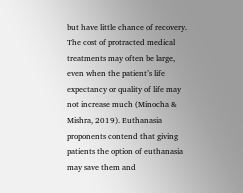but have little chance of recovery. The cost of protracted medical treatments may often be large, even when the patient’s life expectancy or quality of life may not increase much (Minocha & Mishra, 2019). Euthanasia proponents contend that giving patients the option of euthanasia may save them and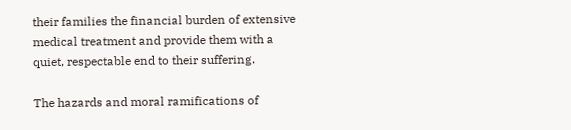their families the financial burden of extensive medical treatment and provide them with a quiet, respectable end to their suffering.

The hazards and moral ramifications of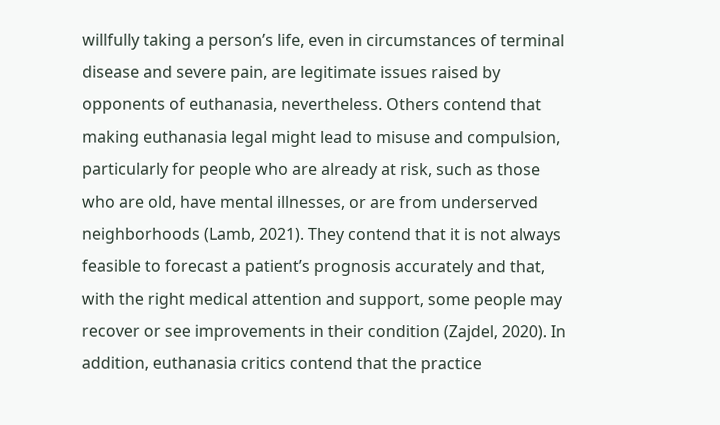willfully taking a person’s life, even in circumstances of terminal disease and severe pain, are legitimate issues raised by opponents of euthanasia, nevertheless. Others contend that making euthanasia legal might lead to misuse and compulsion, particularly for people who are already at risk, such as those who are old, have mental illnesses, or are from underserved neighborhoods (Lamb, 2021). They contend that it is not always feasible to forecast a patient’s prognosis accurately and that, with the right medical attention and support, some people may recover or see improvements in their condition (Zajdel, 2020). In addition, euthanasia critics contend that the practice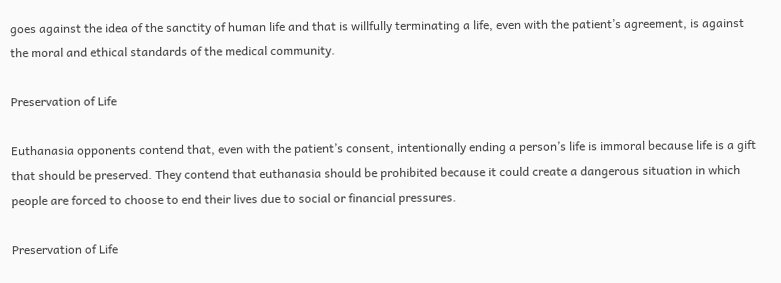goes against the idea of the sanctity of human life and that is willfully terminating a life, even with the patient’s agreement, is against the moral and ethical standards of the medical community.

Preservation of Life

Euthanasia opponents contend that, even with the patient’s consent, intentionally ending a person’s life is immoral because life is a gift that should be preserved. They contend that euthanasia should be prohibited because it could create a dangerous situation in which people are forced to choose to end their lives due to social or financial pressures.

Preservation of Life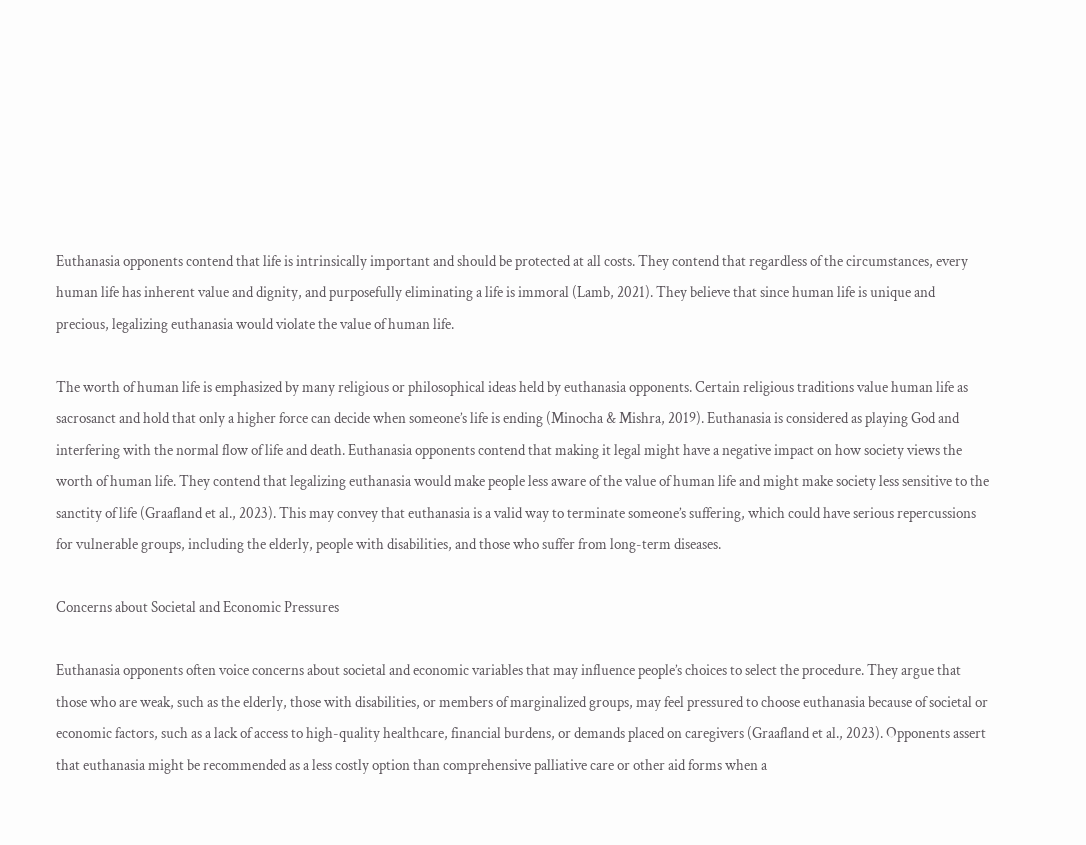Euthanasia opponents contend that life is intrinsically important and should be protected at all costs. They contend that regardless of the circumstances, every human life has inherent value and dignity, and purposefully eliminating a life is immoral (Lamb, 2021). They believe that since human life is unique and precious, legalizing euthanasia would violate the value of human life.

The worth of human life is emphasized by many religious or philosophical ideas held by euthanasia opponents. Certain religious traditions value human life as sacrosanct and hold that only a higher force can decide when someone’s life is ending (Minocha & Mishra, 2019). Euthanasia is considered as playing God and interfering with the normal flow of life and death. Euthanasia opponents contend that making it legal might have a negative impact on how society views the worth of human life. They contend that legalizing euthanasia would make people less aware of the value of human life and might make society less sensitive to the sanctity of life (Graafland et al., 2023). This may convey that euthanasia is a valid way to terminate someone’s suffering, which could have serious repercussions for vulnerable groups, including the elderly, people with disabilities, and those who suffer from long-term diseases.

Concerns about Societal and Economic Pressures

Euthanasia opponents often voice concerns about societal and economic variables that may influence people’s choices to select the procedure. They argue that those who are weak, such as the elderly, those with disabilities, or members of marginalized groups, may feel pressured to choose euthanasia because of societal or economic factors, such as a lack of access to high-quality healthcare, financial burdens, or demands placed on caregivers (Graafland et al., 2023). Opponents assert that euthanasia might be recommended as a less costly option than comprehensive palliative care or other aid forms when a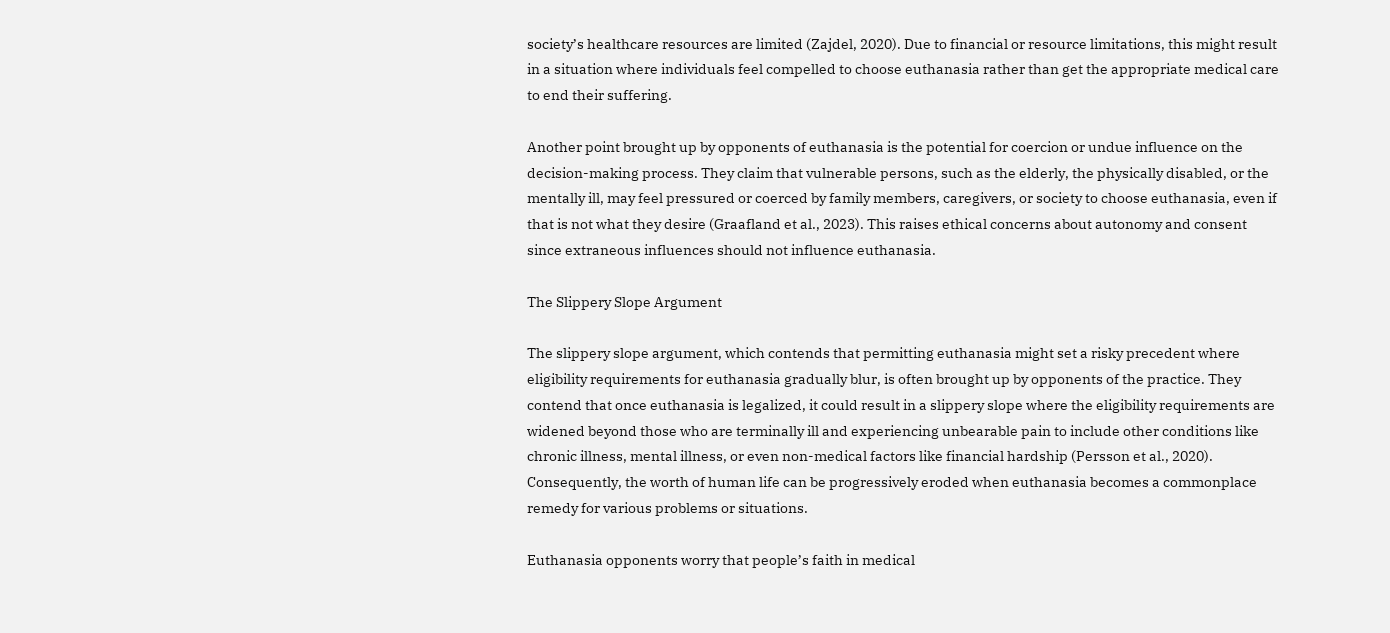society’s healthcare resources are limited (Zajdel, 2020). Due to financial or resource limitations, this might result in a situation where individuals feel compelled to choose euthanasia rather than get the appropriate medical care to end their suffering.

Another point brought up by opponents of euthanasia is the potential for coercion or undue influence on the decision-making process. They claim that vulnerable persons, such as the elderly, the physically disabled, or the mentally ill, may feel pressured or coerced by family members, caregivers, or society to choose euthanasia, even if that is not what they desire (Graafland et al., 2023). This raises ethical concerns about autonomy and consent since extraneous influences should not influence euthanasia.

The Slippery Slope Argument

The slippery slope argument, which contends that permitting euthanasia might set a risky precedent where eligibility requirements for euthanasia gradually blur, is often brought up by opponents of the practice. They contend that once euthanasia is legalized, it could result in a slippery slope where the eligibility requirements are widened beyond those who are terminally ill and experiencing unbearable pain to include other conditions like chronic illness, mental illness, or even non-medical factors like financial hardship (Persson et al., 2020). Consequently, the worth of human life can be progressively eroded when euthanasia becomes a commonplace remedy for various problems or situations.

Euthanasia opponents worry that people’s faith in medical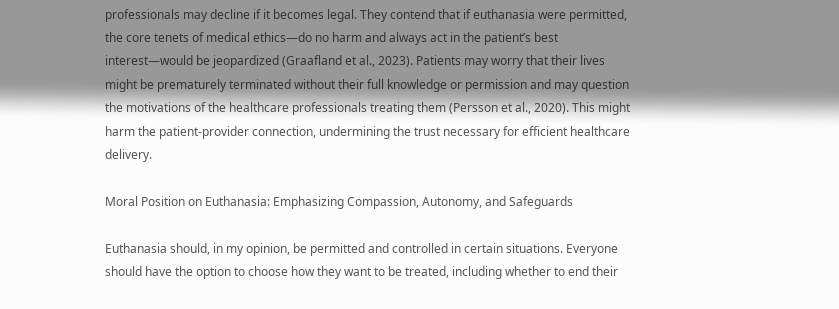professionals may decline if it becomes legal. They contend that if euthanasia were permitted, the core tenets of medical ethics—do no harm and always act in the patient’s best interest—would be jeopardized (Graafland et al., 2023). Patients may worry that their lives might be prematurely terminated without their full knowledge or permission and may question the motivations of the healthcare professionals treating them (Persson et al., 2020). This might harm the patient-provider connection, undermining the trust necessary for efficient healthcare delivery.

Moral Position on Euthanasia: Emphasizing Compassion, Autonomy, and Safeguards

Euthanasia should, in my opinion, be permitted and controlled in certain situations. Everyone should have the option to choose how they want to be treated, including whether to end their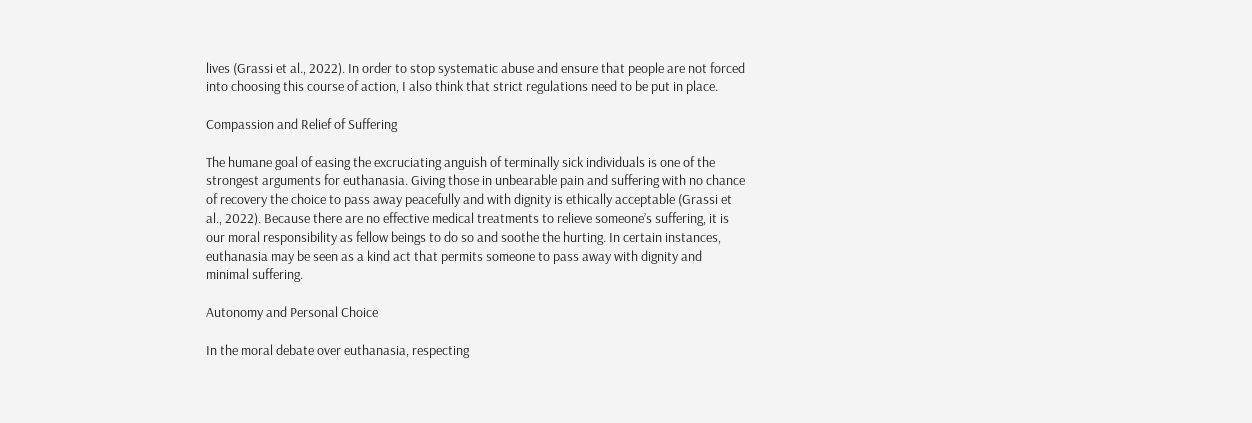lives (Grassi et al., 2022). In order to stop systematic abuse and ensure that people are not forced into choosing this course of action, I also think that strict regulations need to be put in place.

Compassion and Relief of Suffering

The humane goal of easing the excruciating anguish of terminally sick individuals is one of the strongest arguments for euthanasia. Giving those in unbearable pain and suffering with no chance of recovery the choice to pass away peacefully and with dignity is ethically acceptable (Grassi et al., 2022). Because there are no effective medical treatments to relieve someone’s suffering, it is our moral responsibility as fellow beings to do so and soothe the hurting. In certain instances, euthanasia may be seen as a kind act that permits someone to pass away with dignity and minimal suffering.

Autonomy and Personal Choice

In the moral debate over euthanasia, respecting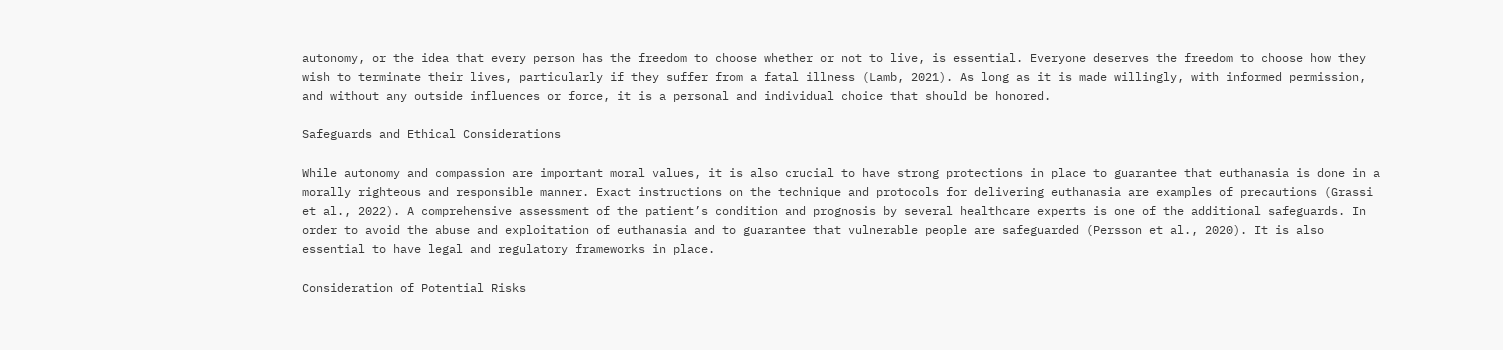autonomy, or the idea that every person has the freedom to choose whether or not to live, is essential. Everyone deserves the freedom to choose how they wish to terminate their lives, particularly if they suffer from a fatal illness (Lamb, 2021). As long as it is made willingly, with informed permission, and without any outside influences or force, it is a personal and individual choice that should be honored.

Safeguards and Ethical Considerations

While autonomy and compassion are important moral values, it is also crucial to have strong protections in place to guarantee that euthanasia is done in a morally righteous and responsible manner. Exact instructions on the technique and protocols for delivering euthanasia are examples of precautions (Grassi et al., 2022). A comprehensive assessment of the patient’s condition and prognosis by several healthcare experts is one of the additional safeguards. In order to avoid the abuse and exploitation of euthanasia and to guarantee that vulnerable people are safeguarded (Persson et al., 2020). It is also essential to have legal and regulatory frameworks in place.

Consideration of Potential Risks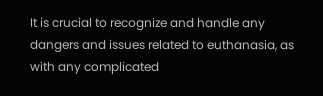It is crucial to recognize and handle any dangers and issues related to euthanasia, as with any complicated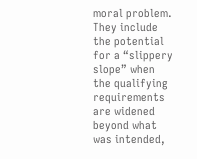moral problem. They include the potential for a “slippery slope” when the qualifying requirements are widened beyond what was intended,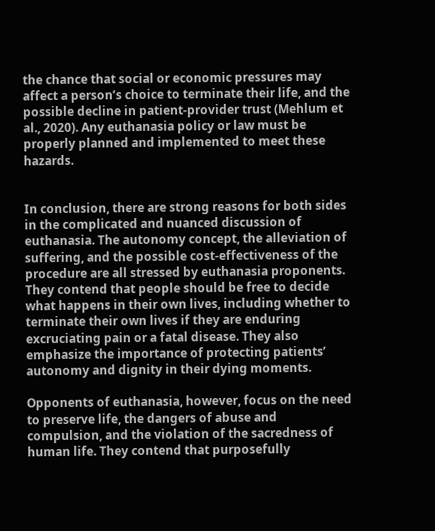the chance that social or economic pressures may affect a person’s choice to terminate their life, and the possible decline in patient-provider trust (Mehlum et al., 2020). Any euthanasia policy or law must be properly planned and implemented to meet these hazards.


In conclusion, there are strong reasons for both sides in the complicated and nuanced discussion of euthanasia. The autonomy concept, the alleviation of suffering, and the possible cost-effectiveness of the procedure are all stressed by euthanasia proponents. They contend that people should be free to decide what happens in their own lives, including whether to terminate their own lives if they are enduring excruciating pain or a fatal disease. They also emphasize the importance of protecting patients’ autonomy and dignity in their dying moments.

Opponents of euthanasia, however, focus on the need to preserve life, the dangers of abuse and compulsion, and the violation of the sacredness of human life. They contend that purposefully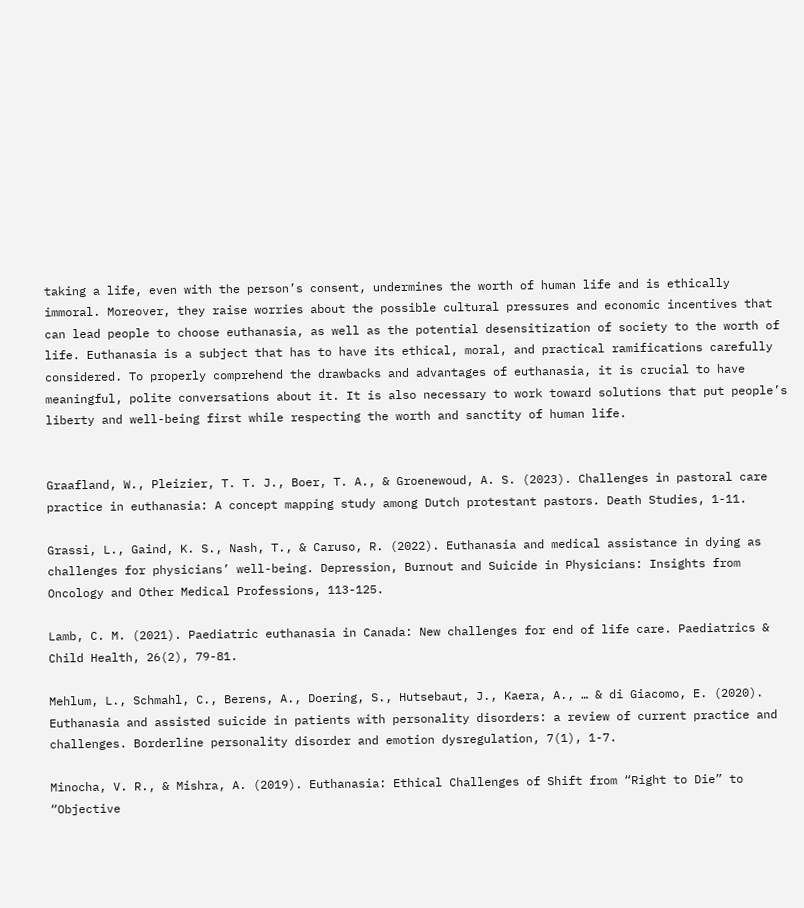taking a life, even with the person’s consent, undermines the worth of human life and is ethically immoral. Moreover, they raise worries about the possible cultural pressures and economic incentives that can lead people to choose euthanasia, as well as the potential desensitization of society to the worth of life. Euthanasia is a subject that has to have its ethical, moral, and practical ramifications carefully considered. To properly comprehend the drawbacks and advantages of euthanasia, it is crucial to have meaningful, polite conversations about it. It is also necessary to work toward solutions that put people’s liberty and well-being first while respecting the worth and sanctity of human life.


Graafland, W., Pleizier, T. T. J., Boer, T. A., & Groenewoud, A. S. (2023). Challenges in pastoral care practice in euthanasia: A concept mapping study among Dutch protestant pastors. Death Studies, 1-11.

Grassi, L., Gaind, K. S., Nash, T., & Caruso, R. (2022). Euthanasia and medical assistance in dying as challenges for physicians’ well-being. Depression, Burnout and Suicide in Physicians: Insights from Oncology and Other Medical Professions, 113-125.

Lamb, C. M. (2021). Paediatric euthanasia in Canada: New challenges for end of life care. Paediatrics & Child Health, 26(2), 79-81.

Mehlum, L., Schmahl, C., Berens, A., Doering, S., Hutsebaut, J., Kaera, A., … & di Giacomo, E. (2020). Euthanasia and assisted suicide in patients with personality disorders: a review of current practice and challenges. Borderline personality disorder and emotion dysregulation, 7(1), 1-7.

Minocha, V. R., & Mishra, A. (2019). Euthanasia: Ethical Challenges of Shift from “Right to Die” to “Objective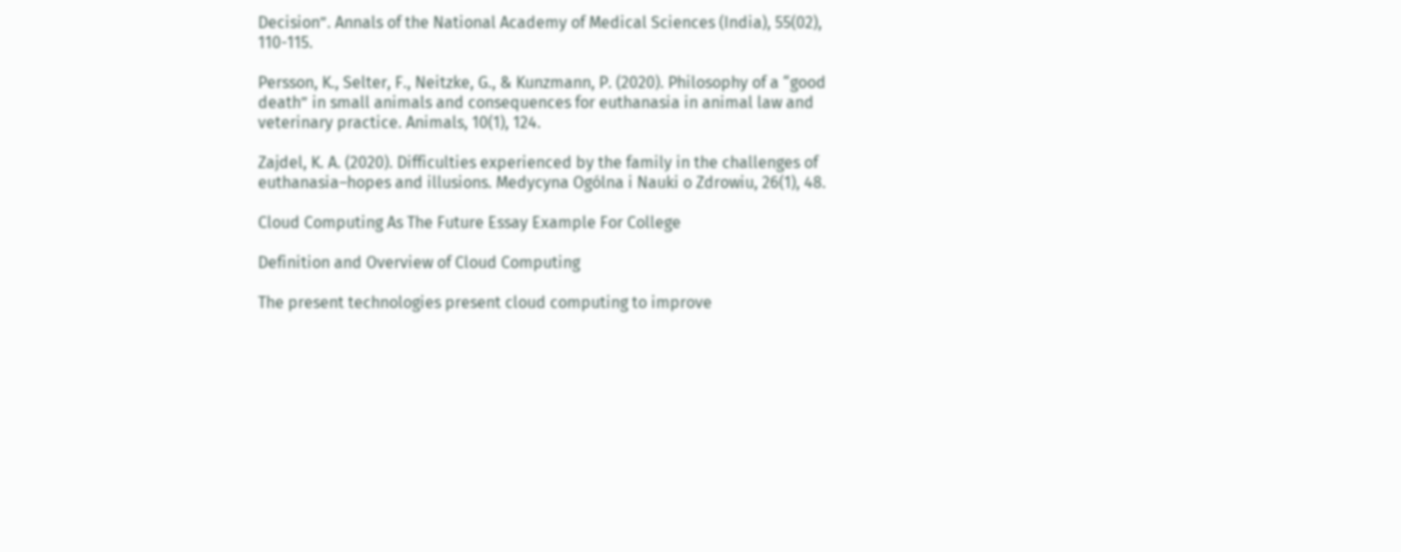Decision”. Annals of the National Academy of Medical Sciences (India), 55(02), 110-115.

Persson, K., Selter, F., Neitzke, G., & Kunzmann, P. (2020). Philosophy of a “good death” in small animals and consequences for euthanasia in animal law and veterinary practice. Animals, 10(1), 124.

Zajdel, K. A. (2020). Difficulties experienced by the family in the challenges of euthanasia–hopes and illusions. Medycyna Ogólna i Nauki o Zdrowiu, 26(1), 48.

Cloud Computing As The Future Essay Example For College

Definition and Overview of Cloud Computing

The present technologies present cloud computing to improve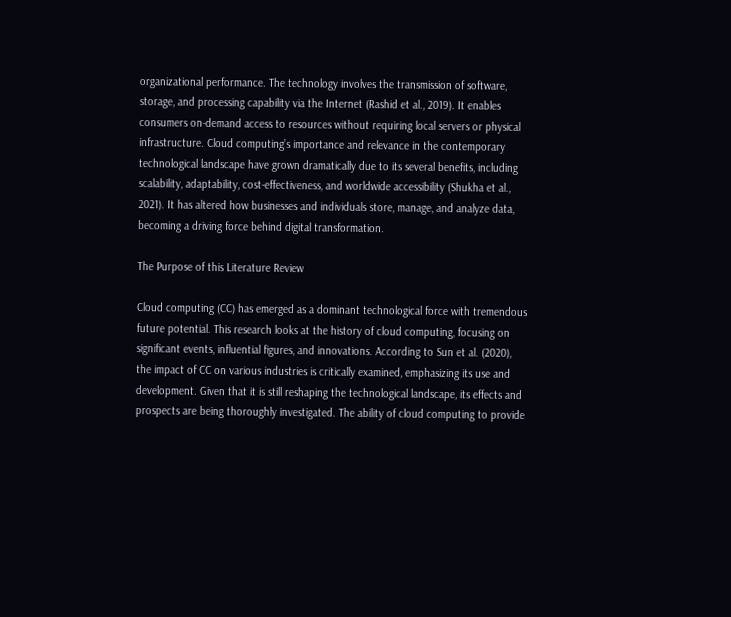organizational performance. The technology involves the transmission of software, storage, and processing capability via the Internet (Rashid et al., 2019). It enables consumers on-demand access to resources without requiring local servers or physical infrastructure. Cloud computing’s importance and relevance in the contemporary technological landscape have grown dramatically due to its several benefits, including scalability, adaptability, cost-effectiveness, and worldwide accessibility (Shukha et al., 2021). It has altered how businesses and individuals store, manage, and analyze data, becoming a driving force behind digital transformation.

The Purpose of this Literature Review

Cloud computing (CC) has emerged as a dominant technological force with tremendous future potential. This research looks at the history of cloud computing, focusing on significant events, influential figures, and innovations. According to Sun et al. (2020), the impact of CC on various industries is critically examined, emphasizing its use and development. Given that it is still reshaping the technological landscape, its effects and prospects are being thoroughly investigated. The ability of cloud computing to provide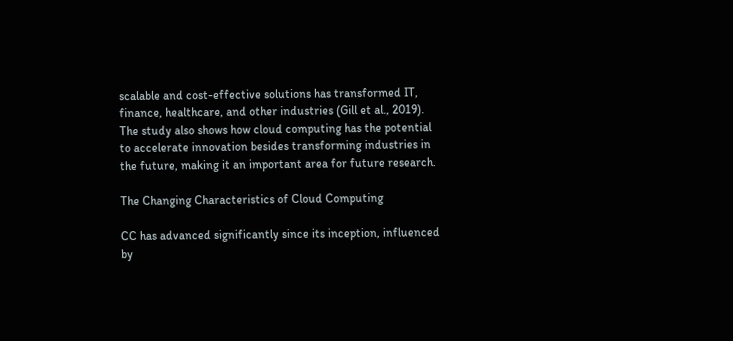scalable and cost-effective solutions has transformed IT, finance, healthcare, and other industries (Gill et al., 2019). The study also shows how cloud computing has the potential to accelerate innovation besides transforming industries in the future, making it an important area for future research.

The Changing Characteristics of Cloud Computing

CC has advanced significantly since its inception, influenced by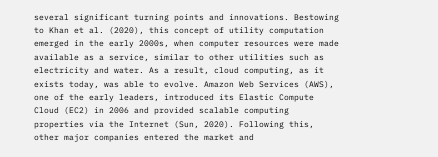several significant turning points and innovations. Bestowing to Khan et al. (2020), this concept of utility computation emerged in the early 2000s, when computer resources were made available as a service, similar to other utilities such as electricity and water. As a result, cloud computing, as it exists today, was able to evolve. Amazon Web Services (AWS), one of the early leaders, introduced its Elastic Compute Cloud (EC2) in 2006 and provided scalable computing properties via the Internet (Sun, 2020). Following this, other major companies entered the market and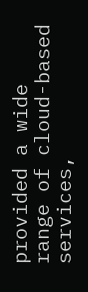provided a wide range of cloud-based services,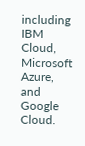including IBM Cloud, Microsoft Azure, and Google Cloud.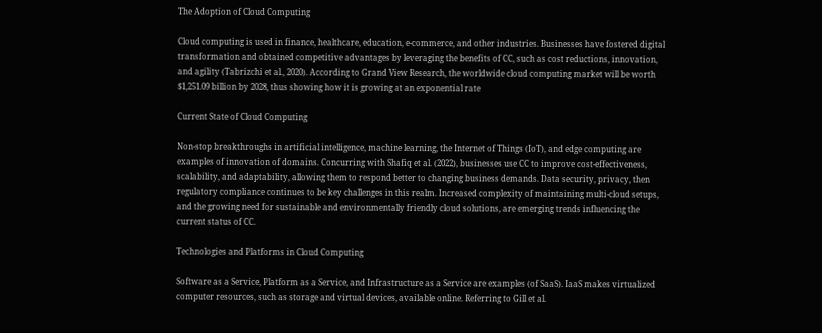The Adoption of Cloud Computing

Cloud computing is used in finance, healthcare, education, e-commerce, and other industries. Businesses have fostered digital transformation and obtained competitive advantages by leveraging the benefits of CC, such as cost reductions, innovation, and agility (Tabrizchi et al., 2020). According to Grand View Research, the worldwide cloud computing market will be worth $1,251.09 billion by 2028, thus showing how it is growing at an exponential rate

Current State of Cloud Computing

Non-stop breakthroughs in artificial intelligence, machine learning, the Internet of Things (IoT), and edge computing are examples of innovation of domains. Concurring with Shafiq et al. (2022), businesses use CC to improve cost-effectiveness, scalability, and adaptability, allowing them to respond better to changing business demands. Data security, privacy, then regulatory compliance continues to be key challenges in this realm. Increased complexity of maintaining multi-cloud setups, and the growing need for sustainable and environmentally friendly cloud solutions, are emerging trends influencing the current status of CC.

Technologies and Platforms in Cloud Computing

Software as a Service, Platform as a Service, and Infrastructure as a Service are examples (of SaaS). IaaS makes virtualized computer resources, such as storage and virtual devices, available online. Referring to Gill et al.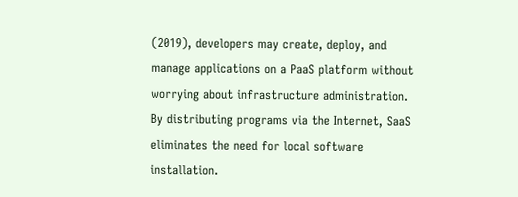(2019), developers may create, deploy, and manage applications on a PaaS platform without worrying about infrastructure administration. By distributing programs via the Internet, SaaS eliminates the need for local software installation.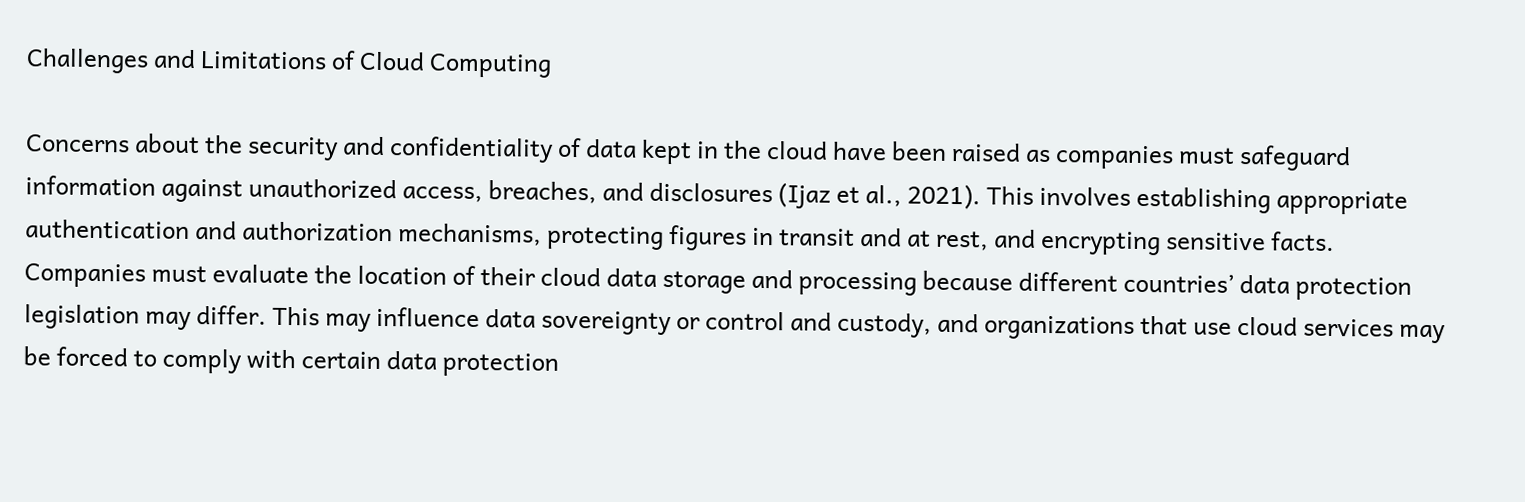Challenges and Limitations of Cloud Computing

Concerns about the security and confidentiality of data kept in the cloud have been raised as companies must safeguard information against unauthorized access, breaches, and disclosures (Ijaz et al., 2021). This involves establishing appropriate authentication and authorization mechanisms, protecting figures in transit and at rest, and encrypting sensitive facts. Companies must evaluate the location of their cloud data storage and processing because different countries’ data protection legislation may differ. This may influence data sovereignty or control and custody, and organizations that use cloud services may be forced to comply with certain data protection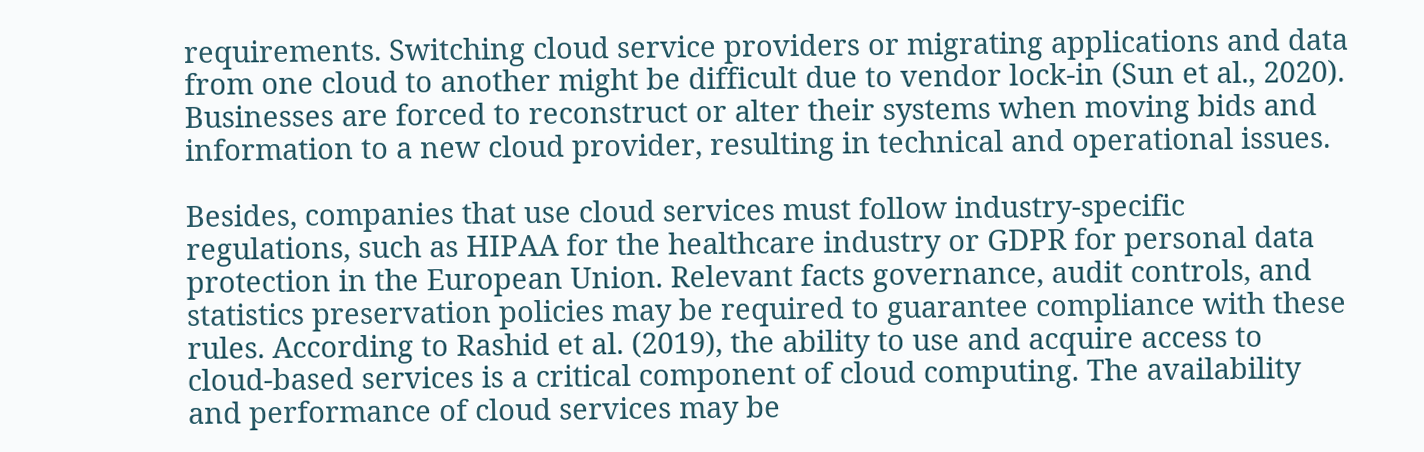requirements. Switching cloud service providers or migrating applications and data from one cloud to another might be difficult due to vendor lock-in (Sun et al., 2020). Businesses are forced to reconstruct or alter their systems when moving bids and information to a new cloud provider, resulting in technical and operational issues.

Besides, companies that use cloud services must follow industry-specific regulations, such as HIPAA for the healthcare industry or GDPR for personal data protection in the European Union. Relevant facts governance, audit controls, and statistics preservation policies may be required to guarantee compliance with these rules. According to Rashid et al. (2019), the ability to use and acquire access to cloud-based services is a critical component of cloud computing. The availability and performance of cloud services may be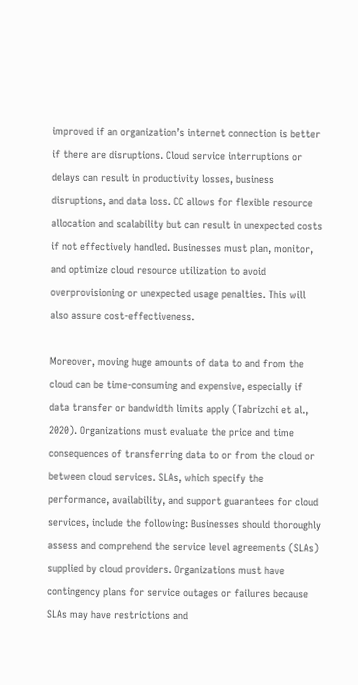improved if an organization’s internet connection is better if there are disruptions. Cloud service interruptions or delays can result in productivity losses, business disruptions, and data loss. CC allows for flexible resource allocation and scalability but can result in unexpected costs if not effectively handled. Businesses must plan, monitor, and optimize cloud resource utilization to avoid overprovisioning or unexpected usage penalties. This will also assure cost-effectiveness.

Moreover, moving huge amounts of data to and from the cloud can be time-consuming and expensive, especially if data transfer or bandwidth limits apply (Tabrizchi et al., 2020). Organizations must evaluate the price and time consequences of transferring data to or from the cloud or between cloud services. SLAs, which specify the performance, availability, and support guarantees for cloud services, include the following: Businesses should thoroughly assess and comprehend the service level agreements (SLAs) supplied by cloud providers. Organizations must have contingency plans for service outages or failures because SLAs may have restrictions and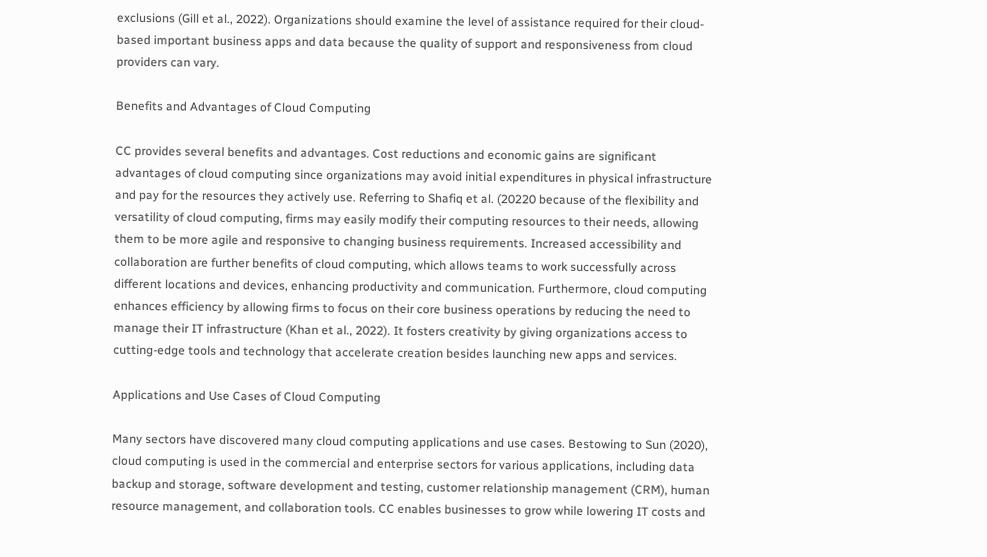exclusions (Gill et al., 2022). Organizations should examine the level of assistance required for their cloud-based important business apps and data because the quality of support and responsiveness from cloud providers can vary.

Benefits and Advantages of Cloud Computing

CC provides several benefits and advantages. Cost reductions and economic gains are significant advantages of cloud computing since organizations may avoid initial expenditures in physical infrastructure and pay for the resources they actively use. Referring to Shafiq et al. (20220 because of the flexibility and versatility of cloud computing, firms may easily modify their computing resources to their needs, allowing them to be more agile and responsive to changing business requirements. Increased accessibility and collaboration are further benefits of cloud computing, which allows teams to work successfully across different locations and devices, enhancing productivity and communication. Furthermore, cloud computing enhances efficiency by allowing firms to focus on their core business operations by reducing the need to manage their IT infrastructure (Khan et al., 2022). It fosters creativity by giving organizations access to cutting-edge tools and technology that accelerate creation besides launching new apps and services.

Applications and Use Cases of Cloud Computing

Many sectors have discovered many cloud computing applications and use cases. Bestowing to Sun (2020), cloud computing is used in the commercial and enterprise sectors for various applications, including data backup and storage, software development and testing, customer relationship management (CRM), human resource management, and collaboration tools. CC enables businesses to grow while lowering IT costs and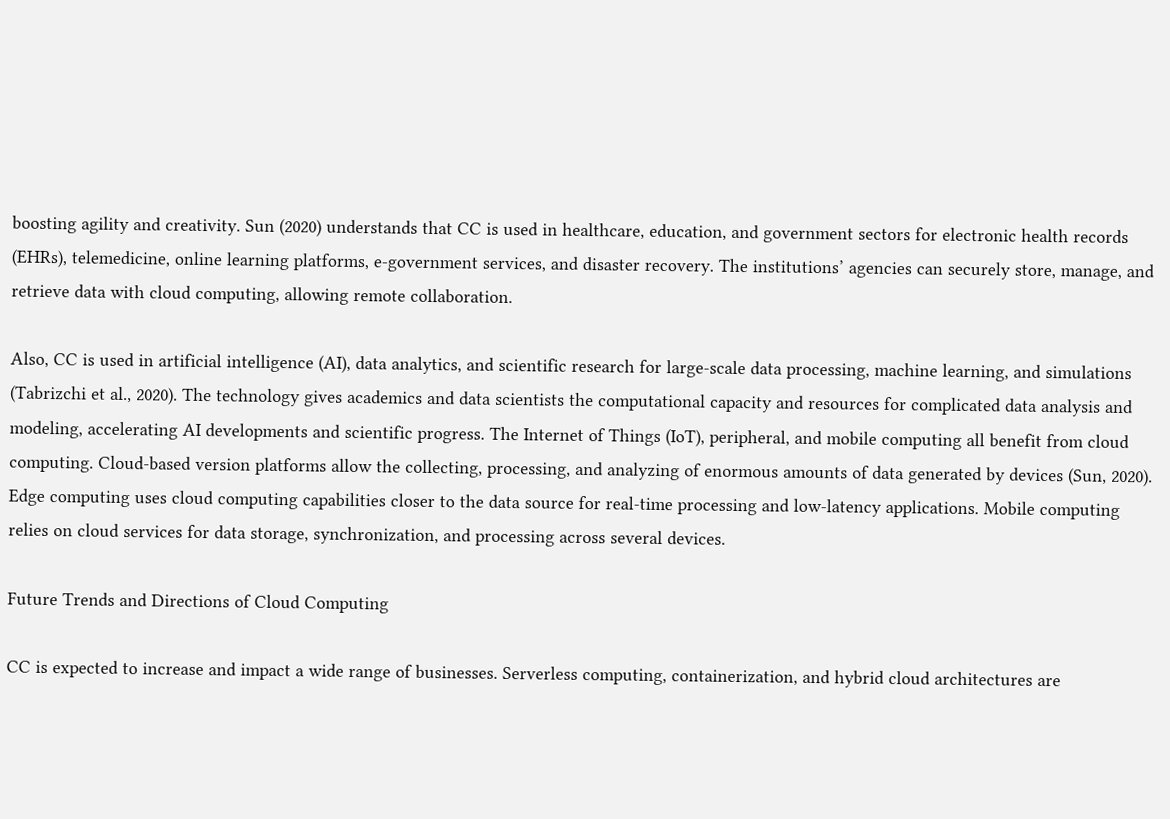boosting agility and creativity. Sun (2020) understands that CC is used in healthcare, education, and government sectors for electronic health records (EHRs), telemedicine, online learning platforms, e-government services, and disaster recovery. The institutions’ agencies can securely store, manage, and retrieve data with cloud computing, allowing remote collaboration.

Also, CC is used in artificial intelligence (AI), data analytics, and scientific research for large-scale data processing, machine learning, and simulations (Tabrizchi et al., 2020). The technology gives academics and data scientists the computational capacity and resources for complicated data analysis and modeling, accelerating AI developments and scientific progress. The Internet of Things (IoT), peripheral, and mobile computing all benefit from cloud computing. Cloud-based version platforms allow the collecting, processing, and analyzing of enormous amounts of data generated by devices (Sun, 2020). Edge computing uses cloud computing capabilities closer to the data source for real-time processing and low-latency applications. Mobile computing relies on cloud services for data storage, synchronization, and processing across several devices.

Future Trends and Directions of Cloud Computing

CC is expected to increase and impact a wide range of businesses. Serverless computing, containerization, and hybrid cloud architectures are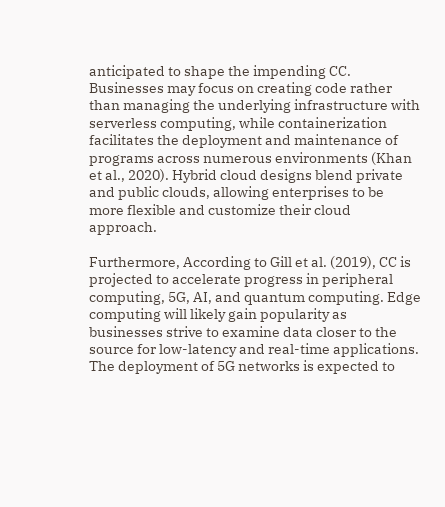anticipated to shape the impending CC. Businesses may focus on creating code rather than managing the underlying infrastructure with serverless computing, while containerization facilitates the deployment and maintenance of programs across numerous environments (Khan et al., 2020). Hybrid cloud designs blend private and public clouds, allowing enterprises to be more flexible and customize their cloud approach.

Furthermore, According to Gill et al. (2019), CC is projected to accelerate progress in peripheral computing, 5G, AI, and quantum computing. Edge computing will likely gain popularity as businesses strive to examine data closer to the source for low-latency and real-time applications. The deployment of 5G networks is expected to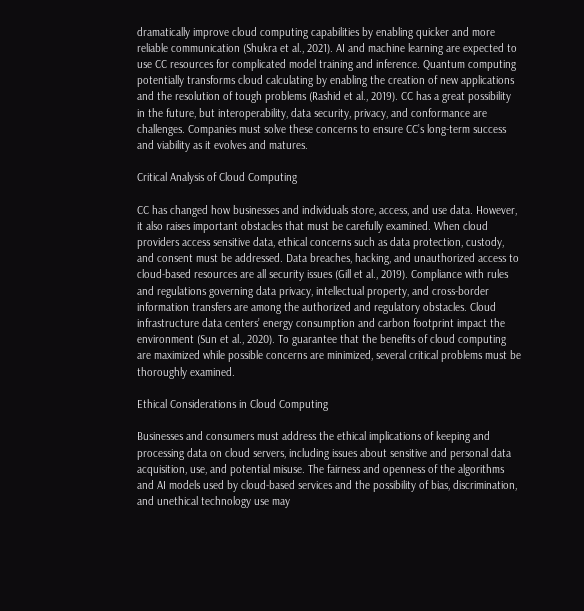dramatically improve cloud computing capabilities by enabling quicker and more reliable communication (Shukra et al., 2021). AI and machine learning are expected to use CC resources for complicated model training and inference. Quantum computing potentially transforms cloud calculating by enabling the creation of new applications and the resolution of tough problems (Rashid et al., 2019). CC has a great possibility in the future, but interoperability, data security, privacy, and conformance are challenges. Companies must solve these concerns to ensure CC’s long-term success and viability as it evolves and matures.

Critical Analysis of Cloud Computing

CC has changed how businesses and individuals store, access, and use data. However, it also raises important obstacles that must be carefully examined. When cloud providers access sensitive data, ethical concerns such as data protection, custody, and consent must be addressed. Data breaches, hacking, and unauthorized access to cloud-based resources are all security issues (Gill et al., 2019). Compliance with rules and regulations governing data privacy, intellectual property, and cross-border information transfers are among the authorized and regulatory obstacles. Cloud infrastructure data centers’ energy consumption and carbon footprint impact the environment (Sun et al., 2020). To guarantee that the benefits of cloud computing are maximized while possible concerns are minimized, several critical problems must be thoroughly examined.

Ethical Considerations in Cloud Computing

Businesses and consumers must address the ethical implications of keeping and processing data on cloud servers, including issues about sensitive and personal data acquisition, use, and potential misuse. The fairness and openness of the algorithms and AI models used by cloud-based services and the possibility of bias, discrimination, and unethical technology use may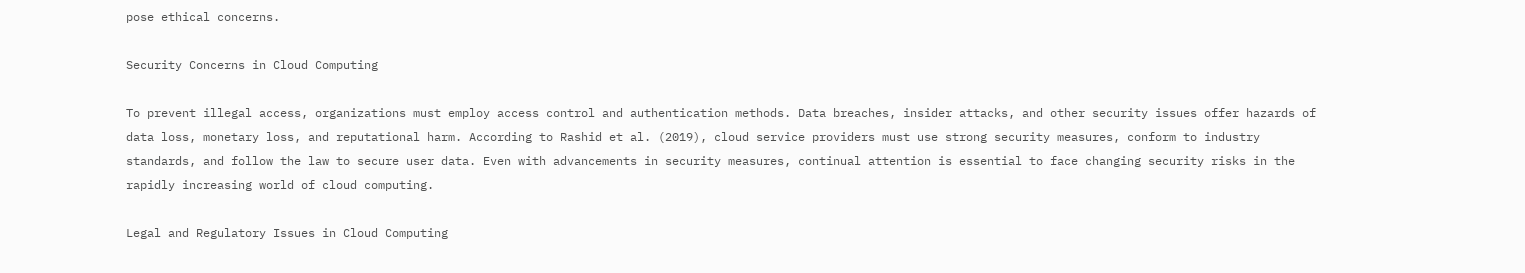pose ethical concerns.

Security Concerns in Cloud Computing

To prevent illegal access, organizations must employ access control and authentication methods. Data breaches, insider attacks, and other security issues offer hazards of data loss, monetary loss, and reputational harm. According to Rashid et al. (2019), cloud service providers must use strong security measures, conform to industry standards, and follow the law to secure user data. Even with advancements in security measures, continual attention is essential to face changing security risks in the rapidly increasing world of cloud computing.

Legal and Regulatory Issues in Cloud Computing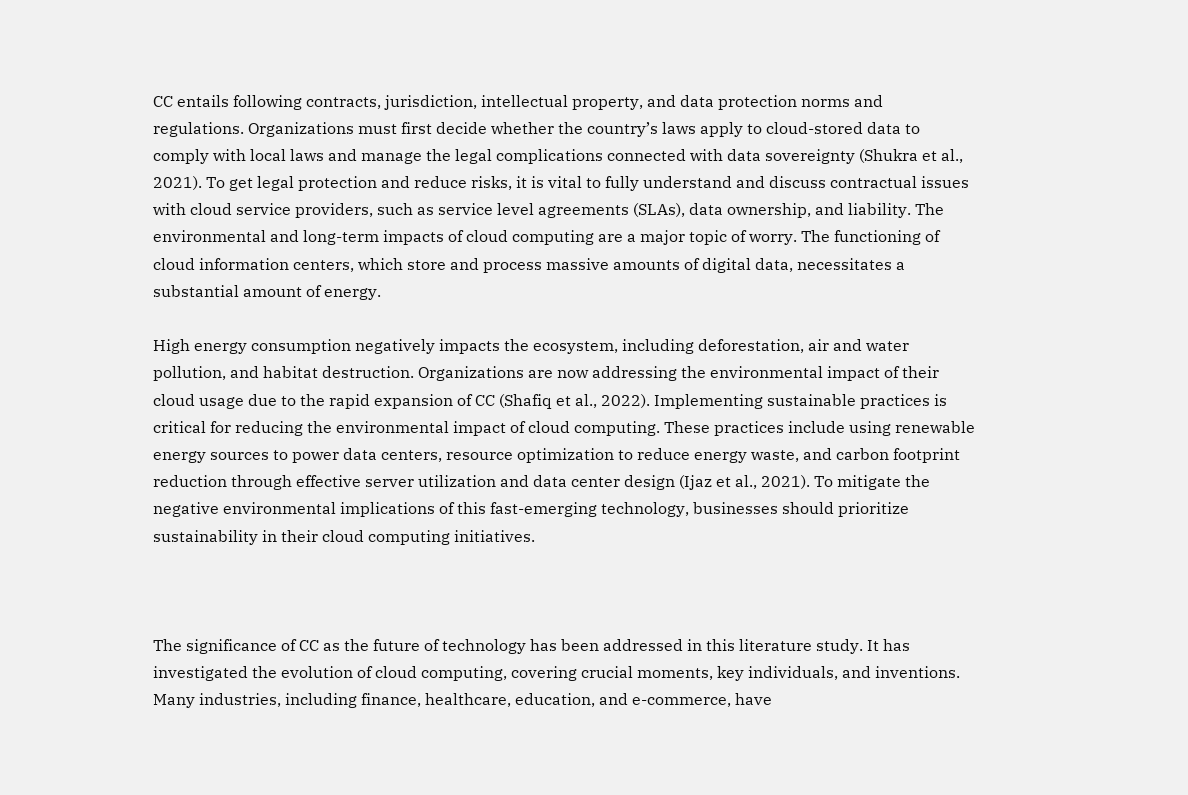CC entails following contracts, jurisdiction, intellectual property, and data protection norms and regulations. Organizations must first decide whether the country’s laws apply to cloud-stored data to comply with local laws and manage the legal complications connected with data sovereignty (Shukra et al., 2021). To get legal protection and reduce risks, it is vital to fully understand and discuss contractual issues with cloud service providers, such as service level agreements (SLAs), data ownership, and liability. The environmental and long-term impacts of cloud computing are a major topic of worry. The functioning of cloud information centers, which store and process massive amounts of digital data, necessitates a substantial amount of energy.

High energy consumption negatively impacts the ecosystem, including deforestation, air and water pollution, and habitat destruction. Organizations are now addressing the environmental impact of their cloud usage due to the rapid expansion of CC (Shafiq et al., 2022). Implementing sustainable practices is critical for reducing the environmental impact of cloud computing. These practices include using renewable energy sources to power data centers, resource optimization to reduce energy waste, and carbon footprint reduction through effective server utilization and data center design (Ijaz et al., 2021). To mitigate the negative environmental implications of this fast-emerging technology, businesses should prioritize sustainability in their cloud computing initiatives.



The significance of CC as the future of technology has been addressed in this literature study. It has investigated the evolution of cloud computing, covering crucial moments, key individuals, and inventions. Many industries, including finance, healthcare, education, and e-commerce, have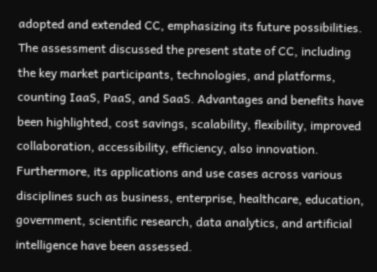adopted and extended CC, emphasizing its future possibilities. The assessment discussed the present state of CC, including the key market participants, technologies, and platforms, counting IaaS, PaaS, and SaaS. Advantages and benefits have been highlighted, cost savings, scalability, flexibility, improved collaboration, accessibility, efficiency, also innovation. Furthermore, its applications and use cases across various disciplines such as business, enterprise, healthcare, education, government, scientific research, data analytics, and artificial intelligence have been assessed.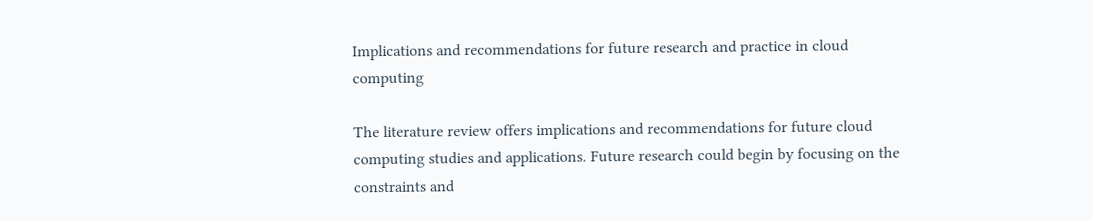Implications and recommendations for future research and practice in cloud computing

The literature review offers implications and recommendations for future cloud computing studies and applications. Future research could begin by focusing on the constraints and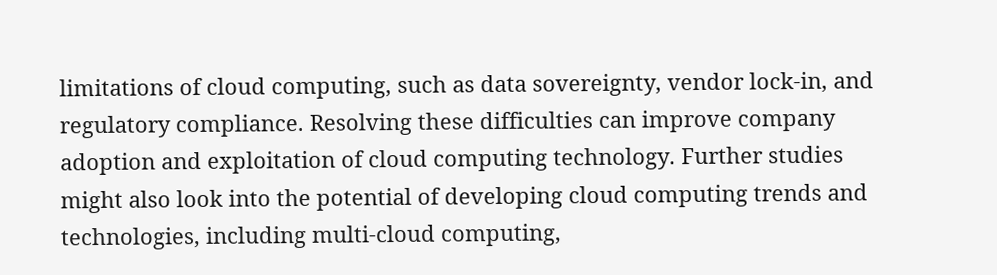limitations of cloud computing, such as data sovereignty, vendor lock-in, and regulatory compliance. Resolving these difficulties can improve company adoption and exploitation of cloud computing technology. Further studies might also look into the potential of developing cloud computing trends and technologies, including multi-cloud computing,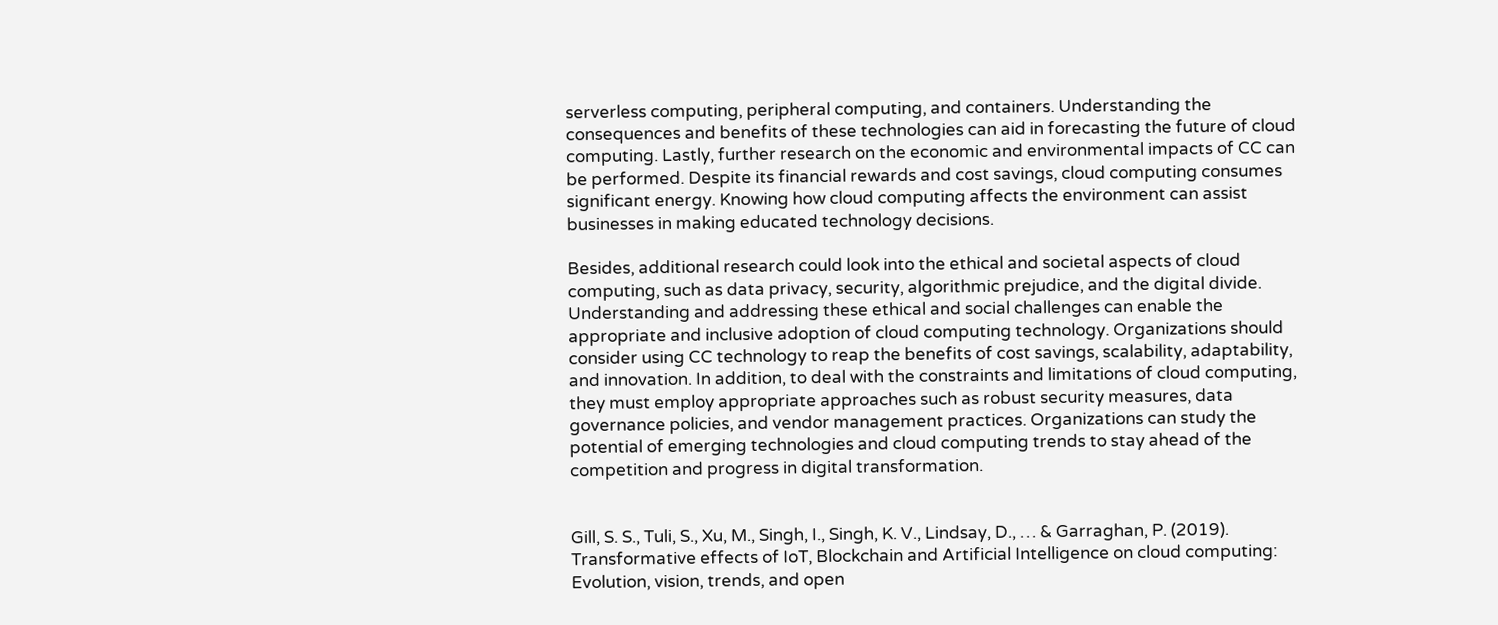serverless computing, peripheral computing, and containers. Understanding the consequences and benefits of these technologies can aid in forecasting the future of cloud computing. Lastly, further research on the economic and environmental impacts of CC can be performed. Despite its financial rewards and cost savings, cloud computing consumes significant energy. Knowing how cloud computing affects the environment can assist businesses in making educated technology decisions.

Besides, additional research could look into the ethical and societal aspects of cloud computing, such as data privacy, security, algorithmic prejudice, and the digital divide. Understanding and addressing these ethical and social challenges can enable the appropriate and inclusive adoption of cloud computing technology. Organizations should consider using CC technology to reap the benefits of cost savings, scalability, adaptability, and innovation. In addition, to deal with the constraints and limitations of cloud computing, they must employ appropriate approaches such as robust security measures, data governance policies, and vendor management practices. Organizations can study the potential of emerging technologies and cloud computing trends to stay ahead of the competition and progress in digital transformation.


Gill, S. S., Tuli, S., Xu, M., Singh, I., Singh, K. V., Lindsay, D., … & Garraghan, P. (2019). Transformative effects of IoT, Blockchain and Artificial Intelligence on cloud computing: Evolution, vision, trends, and open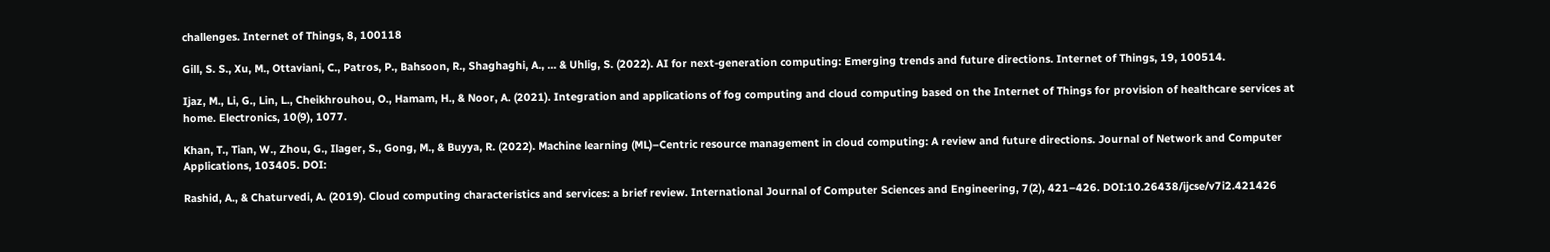challenges. Internet of Things, 8, 100118

Gill, S. S., Xu, M., Ottaviani, C., Patros, P., Bahsoon, R., Shaghaghi, A., … & Uhlig, S. (2022). AI for next-generation computing: Emerging trends and future directions. Internet of Things, 19, 100514.

Ijaz, M., Li, G., Lin, L., Cheikhrouhou, O., Hamam, H., & Noor, A. (2021). Integration and applications of fog computing and cloud computing based on the Internet of Things for provision of healthcare services at home. Electronics, 10(9), 1077.

Khan, T., Tian, W., Zhou, G., Ilager, S., Gong, M., & Buyya, R. (2022). Machine learning (ML)–Centric resource management in cloud computing: A review and future directions. Journal of Network and Computer Applications, 103405. DOI:

Rashid, A., & Chaturvedi, A. (2019). Cloud computing characteristics and services: a brief review. International Journal of Computer Sciences and Engineering, 7(2), 421–426. DOI:10.26438/ijcse/v7i2.421426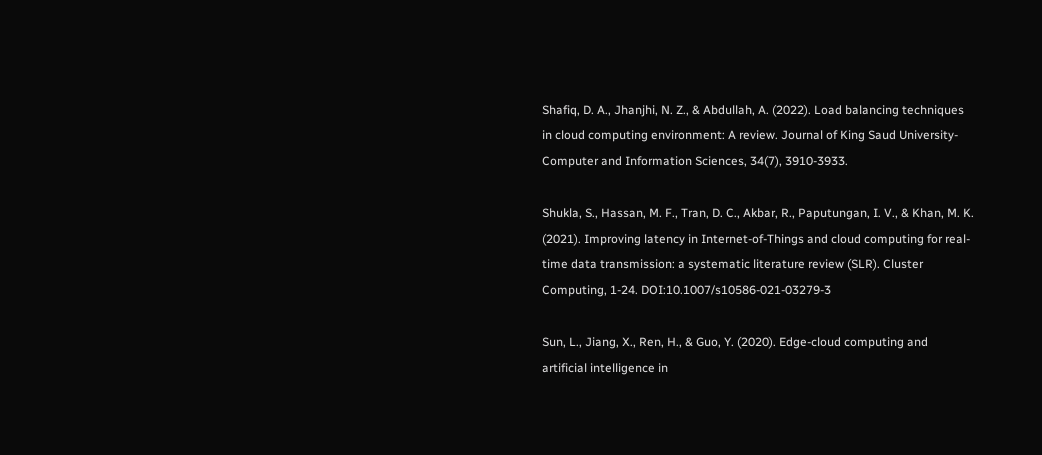Shafiq, D. A., Jhanjhi, N. Z., & Abdullah, A. (2022). Load balancing techniques in cloud computing environment: A review. Journal of King Saud University-Computer and Information Sciences, 34(7), 3910-3933.

Shukla, S., Hassan, M. F., Tran, D. C., Akbar, R., Paputungan, I. V., & Khan, M. K. (2021). Improving latency in Internet-of-Things and cloud computing for real-time data transmission: a systematic literature review (SLR). Cluster Computing, 1-24. DOI:10.1007/s10586-021-03279-3

Sun, L., Jiang, X., Ren, H., & Guo, Y. (2020). Edge-cloud computing and artificial intelligence in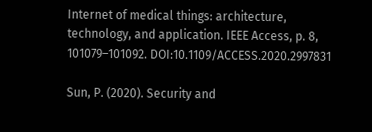Internet of medical things: architecture, technology, and application. IEEE Access, p. 8, 101079–101092. DOI:10.1109/ACCESS.2020.2997831

Sun, P. (2020). Security and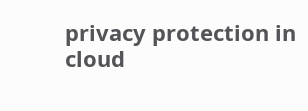privacy protection in cloud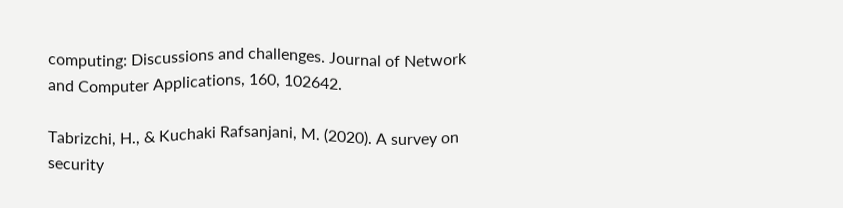computing: Discussions and challenges. Journal of Network and Computer Applications, 160, 102642.

Tabrizchi, H., & Kuchaki Rafsanjani, M. (2020). A survey on security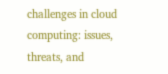challenges in cloud computing: issues, threats, and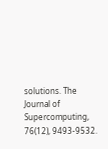solutions. The Journal of Supercomputing, 76(12), 9493-9532.